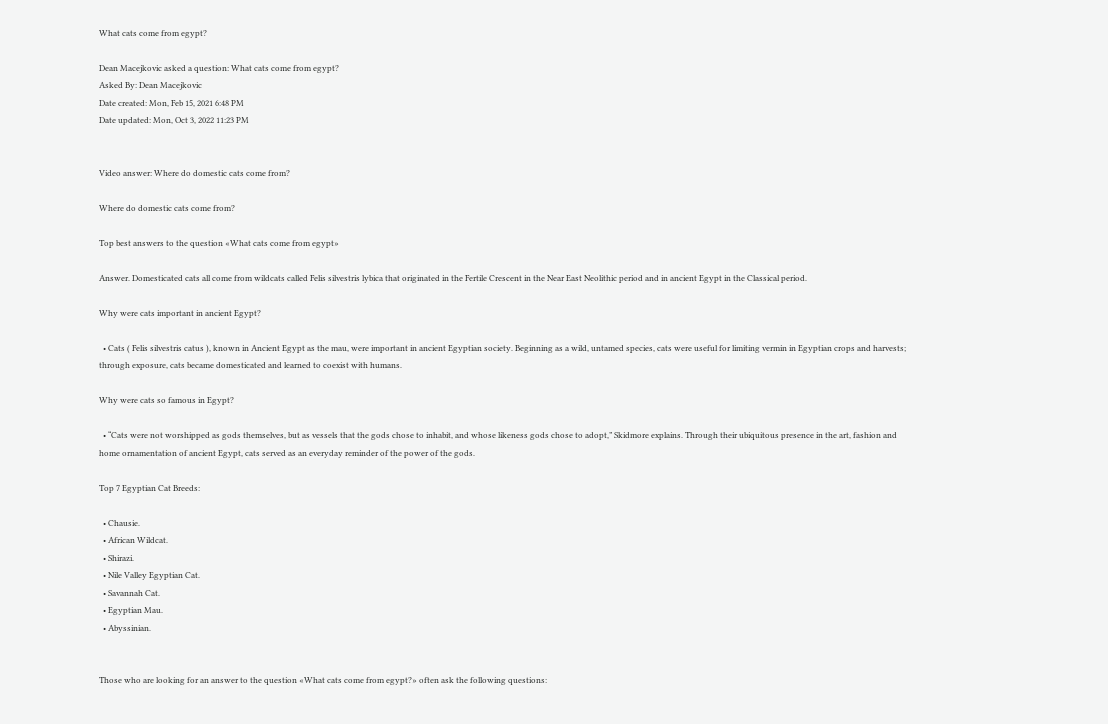What cats come from egypt?

Dean Macejkovic asked a question: What cats come from egypt?
Asked By: Dean Macejkovic
Date created: Mon, Feb 15, 2021 6:48 PM
Date updated: Mon, Oct 3, 2022 11:23 PM


Video answer: Where do domestic cats come from?

Where do domestic cats come from?

Top best answers to the question «What cats come from egypt»

Answer. Domesticated cats all come from wildcats called Felis silvestris lybica that originated in the Fertile Crescent in the Near East Neolithic period and in ancient Egypt in the Classical period.

Why were cats important in ancient Egypt?

  • Cats ( Felis silvestris catus ), known in Ancient Egypt as the mau, were important in ancient Egyptian society. Beginning as a wild, untamed species, cats were useful for limiting vermin in Egyptian crops and harvests; through exposure, cats became domesticated and learned to coexist with humans.

Why were cats so famous in Egypt?

  • “Cats were not worshipped as gods themselves, but as vessels that the gods chose to inhabit, and whose likeness gods chose to adopt,” Skidmore explains. Through their ubiquitous presence in the art, fashion and home ornamentation of ancient Egypt, cats served as an everyday reminder of the power of the gods.

Top 7 Egyptian Cat Breeds:

  • Chausie.
  • African Wildcat.
  • Shirazi.
  • Nile Valley Egyptian Cat.
  • Savannah Cat.
  • Egyptian Mau.
  • Abyssinian.


Those who are looking for an answer to the question «What cats come from egypt?» often ask the following questions: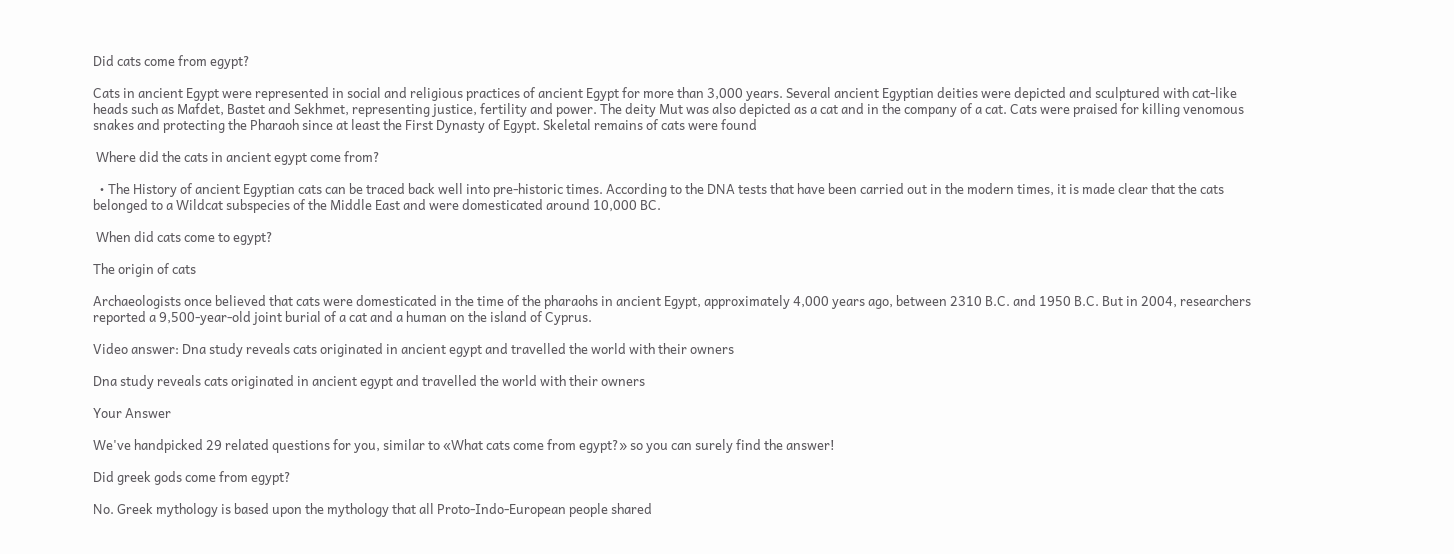Did cats come from egypt?

Cats in ancient Egypt were represented in social and religious practices of ancient Egypt for more than 3,000 years. Several ancient Egyptian deities were depicted and sculptured with cat-like heads such as Mafdet, Bastet and Sekhmet, representing justice, fertility and power. The deity Mut was also depicted as a cat and in the company of a cat. Cats were praised for killing venomous snakes and protecting the Pharaoh since at least the First Dynasty of Egypt. Skeletal remains of cats were found

 Where did the cats in ancient egypt come from?

  • The History of ancient Egyptian cats can be traced back well into pre-historic times. According to the DNA tests that have been carried out in the modern times, it is made clear that the cats belonged to a Wildcat subspecies of the Middle East and were domesticated around 10,000 BC.

 When did cats come to egypt?

The origin of cats

Archaeologists once believed that cats were domesticated in the time of the pharaohs in ancient Egypt, approximately 4,000 years ago, between 2310 B.C. and 1950 B.C. But in 2004, researchers reported a 9,500-year-old joint burial of a cat and a human on the island of Cyprus.

Video answer: Dna study reveals cats originated in ancient egypt and travelled the world with their owners

Dna study reveals cats originated in ancient egypt and travelled the world with their owners

Your Answer

We've handpicked 29 related questions for you, similar to «What cats come from egypt?» so you can surely find the answer!

Did greek gods come from egypt?

No. Greek mythology is based upon the mythology that all Proto-Indo-European people shared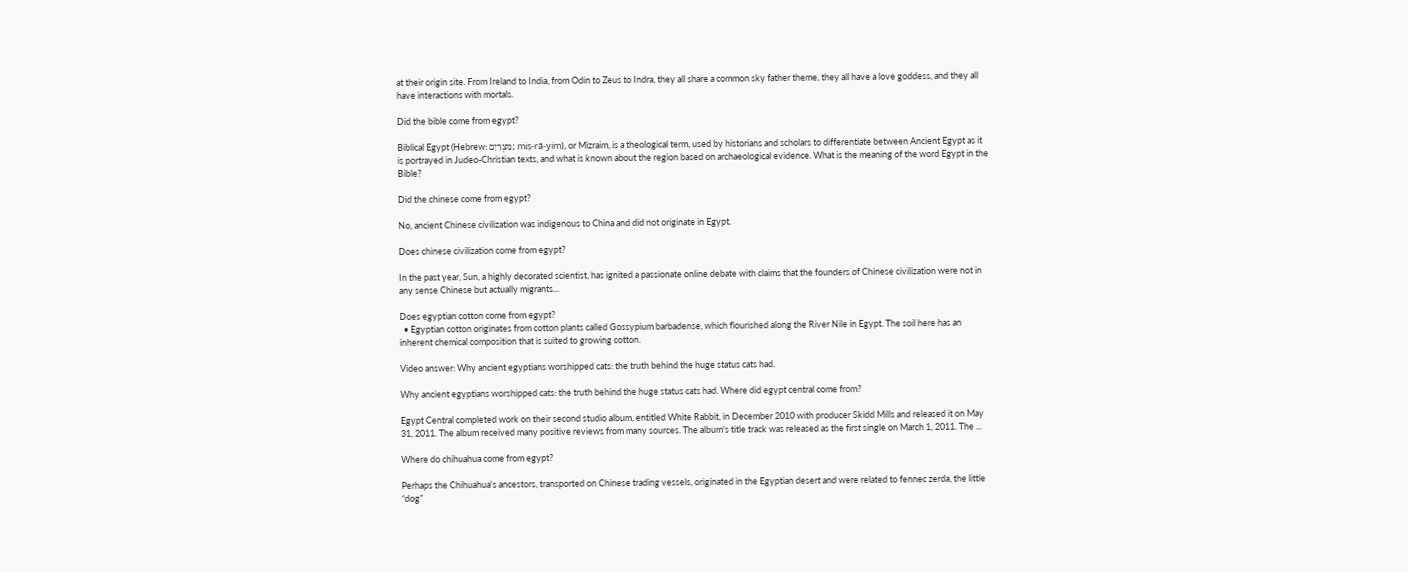at their origin site. From Ireland to India, from Odin to Zeus to Indra, they all share a common sky father theme, they all have a love goddess, and they all have interactions with mortals.

Did the bible come from egypt?

Biblical Egypt (Hebrew: מִצְרַיִם; miṣ-rā-yim), or Mizraim, is a theological term, used by historians and scholars to differentiate between Ancient Egypt as it is portrayed in Judeo-Christian texts, and what is known about the region based on archaeological evidence. What is the meaning of the word Egypt in the Bible?

Did the chinese come from egypt?

No, ancient Chinese civilization was indigenous to China and did not originate in Egypt.

Does chinese civilization come from egypt?

In the past year, Sun, a highly decorated scientist, has ignited a passionate online debate with claims that the founders of Chinese civilization were not in any sense Chinese but actually migrants...

Does egyptian cotton come from egypt?
  • Egyptian cotton originates from cotton plants called Gossypium barbadense, which flourished along the River Nile in Egypt. The soil here has an inherent chemical composition that is suited to growing cotton.

Video answer: Why ancient egyptians worshipped cats: the truth behind the huge status cats had.

Why ancient egyptians worshipped cats: the truth behind the huge status cats had. Where did egypt central come from?

Egypt Central completed work on their second studio album, entitled White Rabbit, in December 2010 with producer Skidd Mills and released it on May 31, 2011. The album received many positive reviews from many sources. The album's title track was released as the first single on March 1, 2011. The ...

Where do chihuahua come from egypt?

Perhaps the Chihuahua's ancestors, transported on Chinese trading vessels, originated in the Egyptian desert and were related to fennec zerda, the little “dog”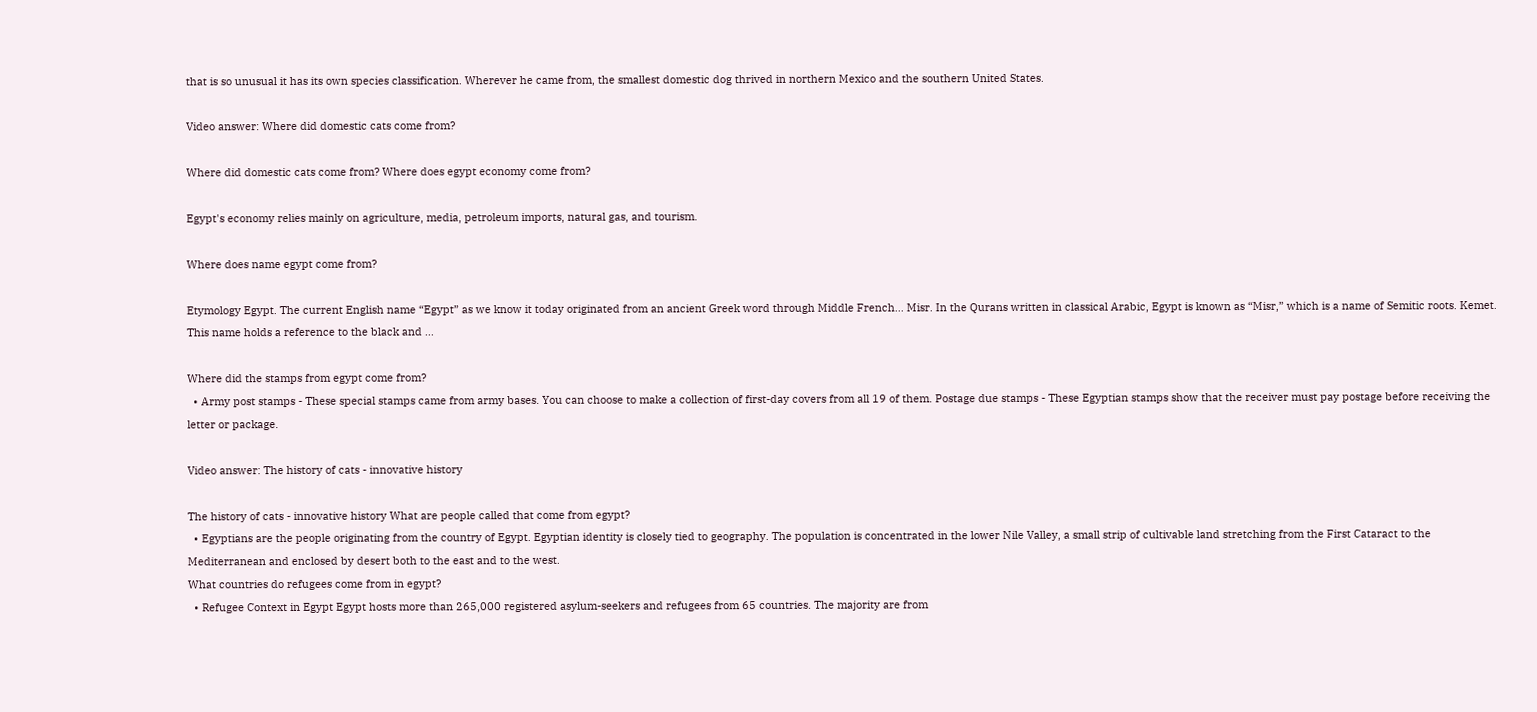that is so unusual it has its own species classification. Wherever he came from, the smallest domestic dog thrived in northern Mexico and the southern United States.

Video answer: Where did domestic cats come from?

Where did domestic cats come from? Where does egypt economy come from?

Egypt's economy relies mainly on agriculture, media, petroleum imports, natural gas, and tourism.

Where does name egypt come from?

Etymology Egypt. The current English name “Egypt” as we know it today originated from an ancient Greek word through Middle French... Misr. In the Qurans written in classical Arabic, Egypt is known as “Misr,” which is a name of Semitic roots. Kemet. This name holds a reference to the black and ...

Where did the stamps from egypt come from?
  • Army post stamps - These special stamps came from army bases. You can choose to make a collection of first-day covers from all 19 of them. Postage due stamps - These Egyptian stamps show that the receiver must pay postage before receiving the letter or package.

Video answer: The history of cats - innovative history

The history of cats - innovative history What are people called that come from egypt?
  • Egyptians are the people originating from the country of Egypt. Egyptian identity is closely tied to geography. The population is concentrated in the lower Nile Valley, a small strip of cultivable land stretching from the First Cataract to the Mediterranean and enclosed by desert both to the east and to the west.
What countries do refugees come from in egypt?
  • Refugee Context in Egypt Egypt hosts more than 265,000 registered asylum-seekers and refugees from 65 countries. The majority are from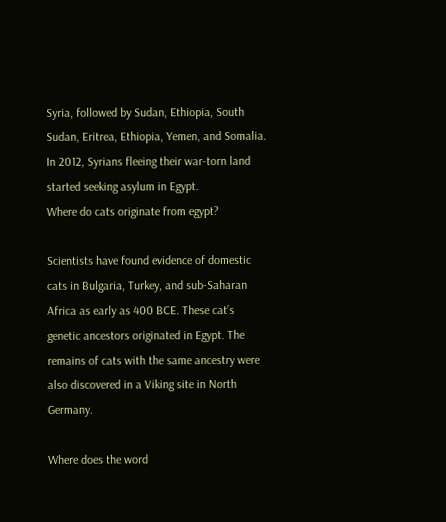Syria, followed by Sudan, Ethiopia, South Sudan, Eritrea, Ethiopia, Yemen, and Somalia. In 2012, Syrians fleeing their war-torn land started seeking asylum in Egypt.
Where do cats originate from egypt?

Scientists have found evidence of domestic cats in Bulgaria, Turkey, and sub-Saharan Africa as early as 400 BCE. These cat’s genetic ancestors originated in Egypt. The remains of cats with the same ancestry were also discovered in a Viking site in North Germany.

Where does the word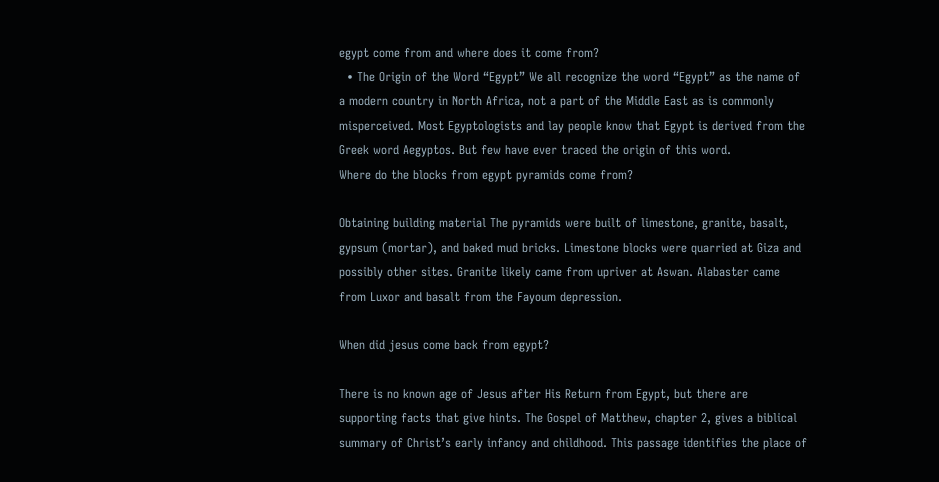egypt come from and where does it come from?
  • The Origin of the Word “Egypt” We all recognize the word “Egypt” as the name of a modern country in North Africa, not a part of the Middle East as is commonly misperceived. Most Egyptologists and lay people know that Egypt is derived from the Greek word Aegyptos. But few have ever traced the origin of this word.
Where do the blocks from egypt pyramids come from?

Obtaining building material The pyramids were built of limestone, granite, basalt, gypsum (mortar), and baked mud bricks. Limestone blocks were quarried at Giza and possibly other sites. Granite likely came from upriver at Aswan. Alabaster came from Luxor and basalt from the Fayoum depression.

When did jesus come back from egypt?

There is no known age of Jesus after His Return from Egypt, but there are supporting facts that give hints. The Gospel of Matthew, chapter 2, gives a biblical summary of Christ’s early infancy and childhood. This passage identifies the place of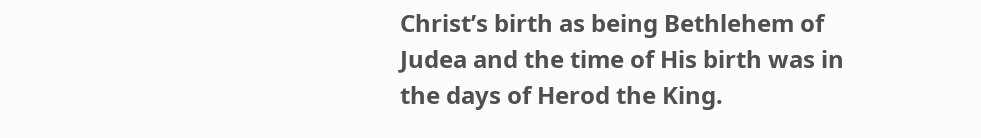Christ’s birth as being Bethlehem of Judea and the time of His birth was in the days of Herod the King.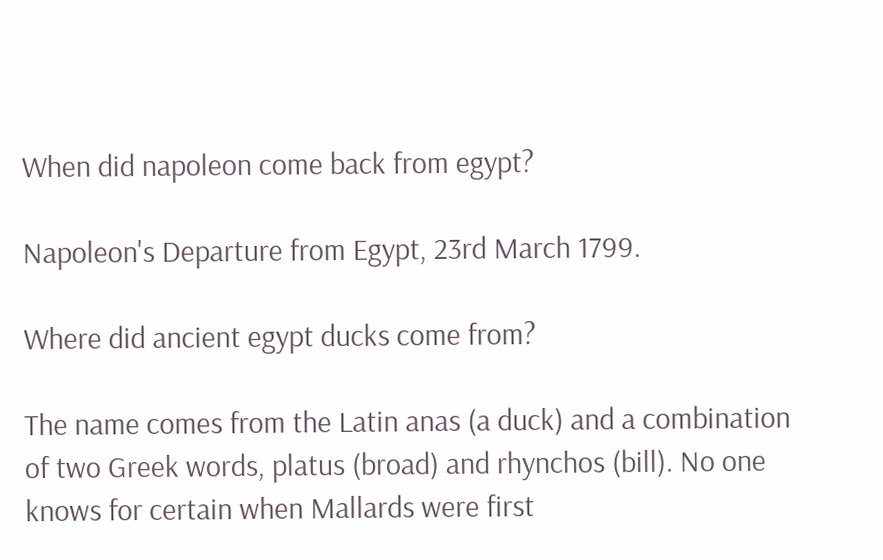When did napoleon come back from egypt?

Napoleon's Departure from Egypt, 23rd March 1799.

Where did ancient egypt ducks come from?

The name comes from the Latin anas (a duck) and a combination of two Greek words, platus (broad) and rhynchos (bill). No one knows for certain when Mallards were first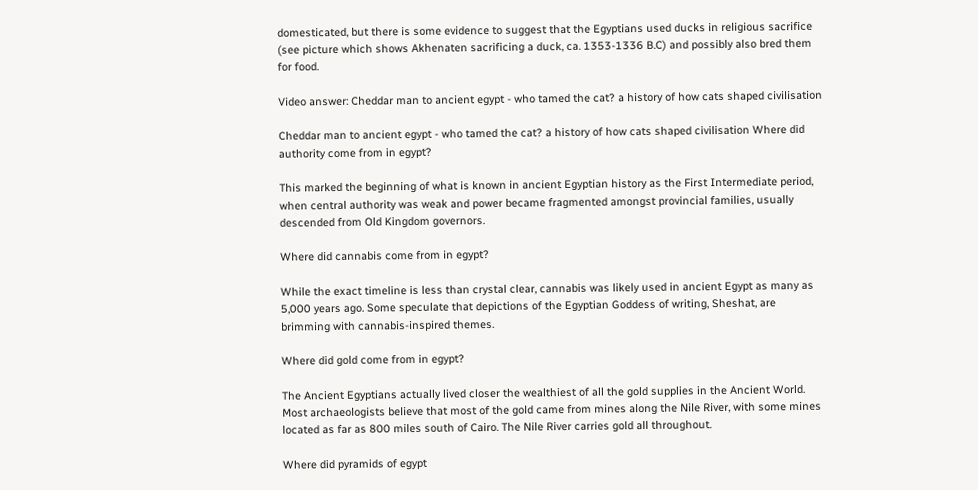domesticated, but there is some evidence to suggest that the Egyptians used ducks in religious sacrifice (see picture which shows Akhenaten sacrificing a duck, ca. 1353-1336 B.C) and possibly also bred them for food.

Video answer: Cheddar man to ancient egypt - who tamed the cat? a history of how cats shaped civilisation

Cheddar man to ancient egypt - who tamed the cat? a history of how cats shaped civilisation Where did authority come from in egypt?

This marked the beginning of what is known in ancient Egyptian history as the First Intermediate period, when central authority was weak and power became fragmented amongst provincial families, usually descended from Old Kingdom governors.

Where did cannabis come from in egypt?

While the exact timeline is less than crystal clear, cannabis was likely used in ancient Egypt as many as 5,000 years ago. Some speculate that depictions of the Egyptian Goddess of writing, Sheshat, are brimming with cannabis-inspired themes.

Where did gold come from in egypt?

The Ancient Egyptians actually lived closer the wealthiest of all the gold supplies in the Ancient World. Most archaeologists believe that most of the gold came from mines along the Nile River, with some mines located as far as 800 miles south of Cairo. The Nile River carries gold all throughout.

Where did pyramids of egypt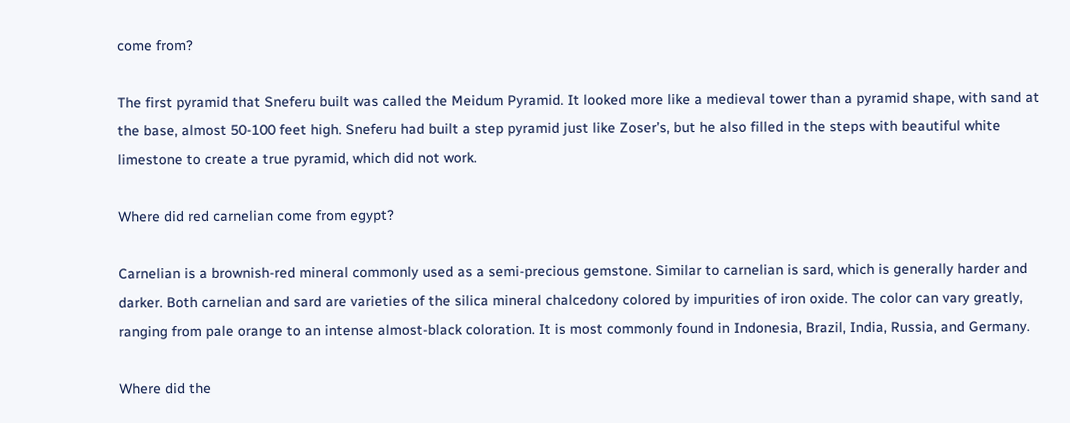come from?

The first pyramid that Sneferu built was called the Meidum Pyramid. It looked more like a medieval tower than a pyramid shape, with sand at the base, almost 50-100 feet high. Sneferu had built a step pyramid just like Zoser’s, but he also filled in the steps with beautiful white limestone to create a true pyramid, which did not work.

Where did red carnelian come from egypt?

Carnelian is a brownish-red mineral commonly used as a semi-precious gemstone. Similar to carnelian is sard, which is generally harder and darker. Both carnelian and sard are varieties of the silica mineral chalcedony colored by impurities of iron oxide. The color can vary greatly, ranging from pale orange to an intense almost-black coloration. It is most commonly found in Indonesia, Brazil, India, Russia, and Germany.

Where did the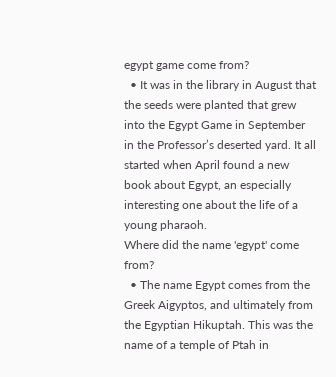egypt game come from?
  • It was in the library in August that the seeds were planted that grew into the Egypt Game in September in the Professor’s deserted yard. It all started when April found a new book about Egypt, an especially interesting one about the life of a young pharaoh.
Where did the name 'egypt' come from?
  • The name Egypt comes from the Greek Aigyptos, and ultimately from the Egyptian Hikuptah. This was the name of a temple of Ptah in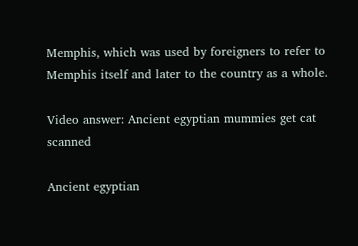Memphis, which was used by foreigners to refer to Memphis itself and later to the country as a whole.

Video answer: Ancient egyptian mummies get cat scanned

Ancient egyptian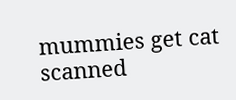mummies get cat scanned